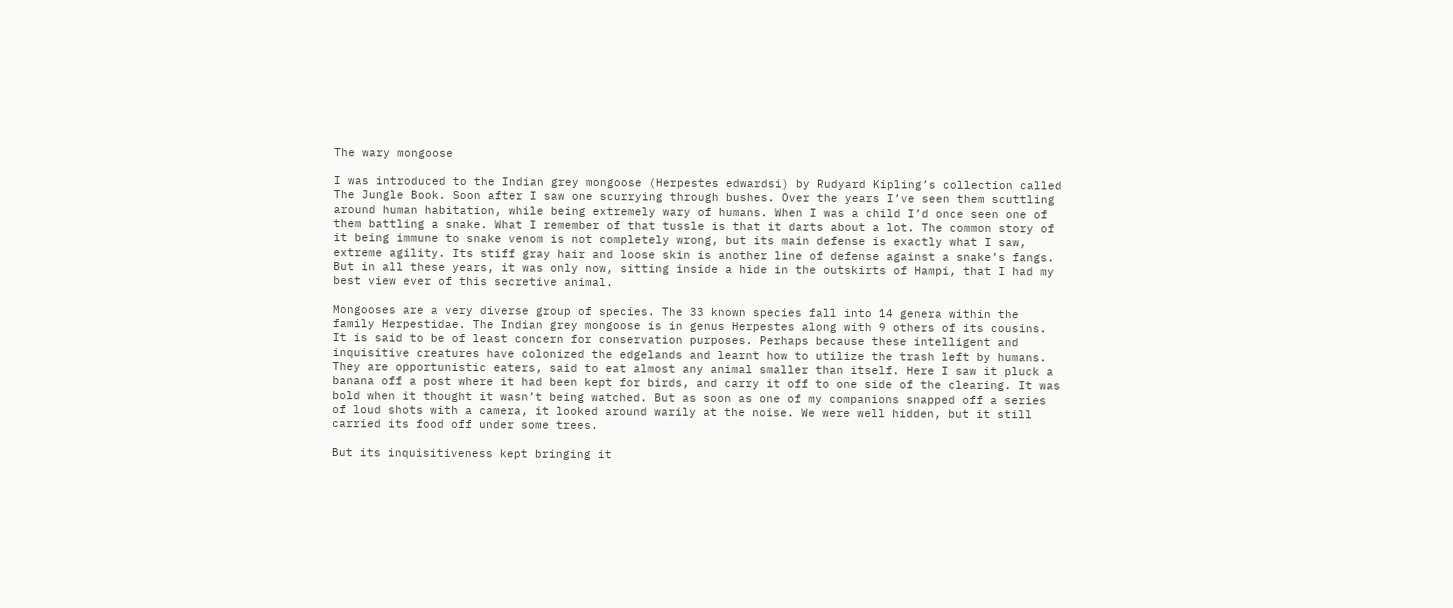The wary mongoose

I was introduced to the Indian grey mongoose (Herpestes edwardsi) by Rudyard Kipling’s collection called The Jungle Book. Soon after I saw one scurrying through bushes. Over the years I’ve seen them scuttling around human habitation, while being extremely wary of humans. When I was a child I’d once seen one of them battling a snake. What I remember of that tussle is that it darts about a lot. The common story of it being immune to snake venom is not completely wrong, but its main defense is exactly what I saw, extreme agility. Its stiff gray hair and loose skin is another line of defense against a snake’s fangs. But in all these years, it was only now, sitting inside a hide in the outskirts of Hampi, that I had my best view ever of this secretive animal.

Mongooses are a very diverse group of species. The 33 known species fall into 14 genera within the family Herpestidae. The Indian grey mongoose is in genus Herpestes along with 9 others of its cousins. It is said to be of least concern for conservation purposes. Perhaps because these intelligent and inquisitive creatures have colonized the edgelands and learnt how to utilize the trash left by humans. They are opportunistic eaters, said to eat almost any animal smaller than itself. Here I saw it pluck a banana off a post where it had been kept for birds, and carry it off to one side of the clearing. It was bold when it thought it wasn’t being watched. But as soon as one of my companions snapped off a series of loud shots with a camera, it looked around warily at the noise. We were well hidden, but it still carried its food off under some trees.

But its inquisitiveness kept bringing it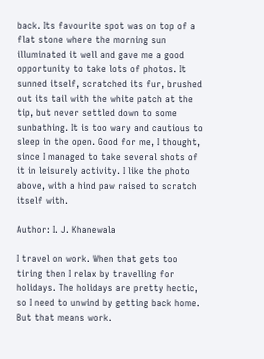back. Its favourite spot was on top of a flat stone where the morning sun illuminated it well and gave me a good opportunity to take lots of photos. It sunned itself, scratched its fur, brushed out its tail with the white patch at the tip, but never settled down to some sunbathing. It is too wary and cautious to sleep in the open. Good for me, I thought, since I managed to take several shots of it in leisurely activity. I like the photo above, with a hind paw raised to scratch itself with.

Author: I. J. Khanewala

I travel on work. When that gets too tiring then I relax by travelling for holidays. The holidays are pretty hectic, so I need to unwind by getting back home. But that means work.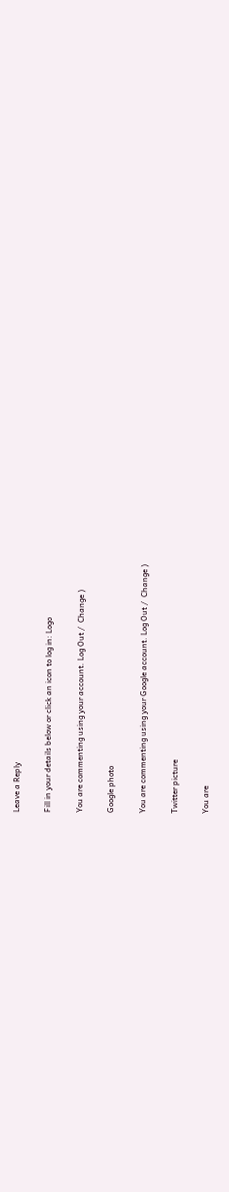Leave a Reply

Fill in your details below or click an icon to log in: Logo

You are commenting using your account. Log Out /  Change )

Google photo

You are commenting using your Google account. Log Out /  Change )

Twitter picture

You are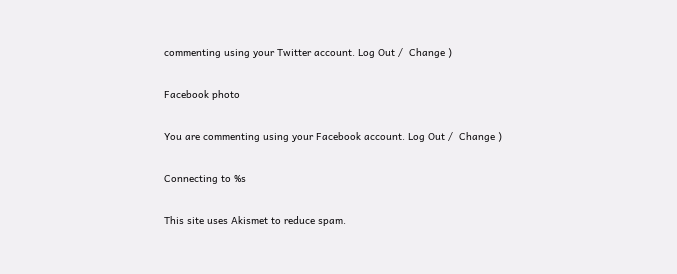commenting using your Twitter account. Log Out /  Change )

Facebook photo

You are commenting using your Facebook account. Log Out /  Change )

Connecting to %s

This site uses Akismet to reduce spam.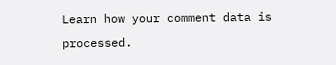Learn how your comment data is processed.